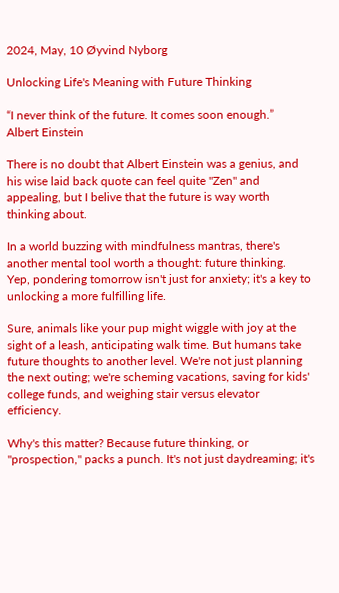2024, May, 10 Øyvind Nyborg

Unlocking Life's Meaning with Future Thinking

“I never think of the future. It comes soon enough.”
Albert Einstein

There is no doubt that Albert Einstein was a genius, and his wise laid back quote can feel quite "Zen" and appealing, but I belive that the future is way worth thinking about.

In a world buzzing with mindfulness mantras, there's another mental tool worth a thought: future thinking.
Yep, pondering tomorrow isn't just for anxiety; it's a key to unlocking a more fulfilling life.

Sure, animals like your pup might wiggle with joy at the sight of a leash, anticipating walk time. But humans take future thoughts to another level. We're not just planning the next outing; we're scheming vacations, saving for kids' college funds, and weighing stair versus elevator efficiency.

Why's this matter? Because future thinking, or "prospection," packs a punch. It's not just daydreaming; it's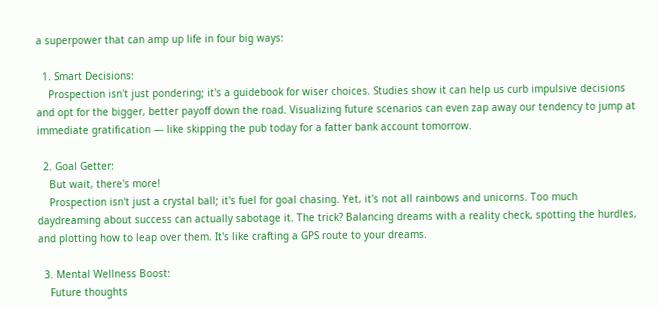a superpower that can amp up life in four big ways:

  1. Smart Decisions:
    Prospection isn't just pondering; it's a guidebook for wiser choices. Studies show it can help us curb impulsive decisions and opt for the bigger, better payoff down the road. Visualizing future scenarios can even zap away our tendency to jump at immediate gratification — like skipping the pub today for a fatter bank account tomorrow.

  2. Goal Getter:
    But wait, there's more!
    Prospection isn't just a crystal ball; it's fuel for goal chasing. Yet, it's not all rainbows and unicorns. Too much daydreaming about success can actually sabotage it. The trick? Balancing dreams with a reality check, spotting the hurdles, and plotting how to leap over them. It's like crafting a GPS route to your dreams.

  3. Mental Wellness Boost:
    Future thoughts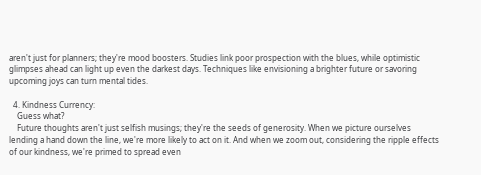aren't just for planners; they're mood boosters. Studies link poor prospection with the blues, while optimistic glimpses ahead can light up even the darkest days. Techniques like envisioning a brighter future or savoring upcoming joys can turn mental tides.

  4. Kindness Currency:
    Guess what?
    Future thoughts aren't just selfish musings; they're the seeds of generosity. When we picture ourselves lending a hand down the line, we're more likely to act on it. And when we zoom out, considering the ripple effects of our kindness, we're primed to spread even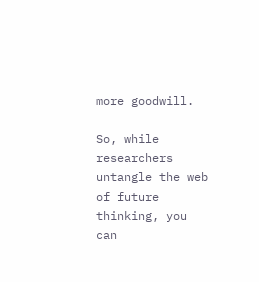more goodwill.

So, while researchers untangle the web of future thinking, you can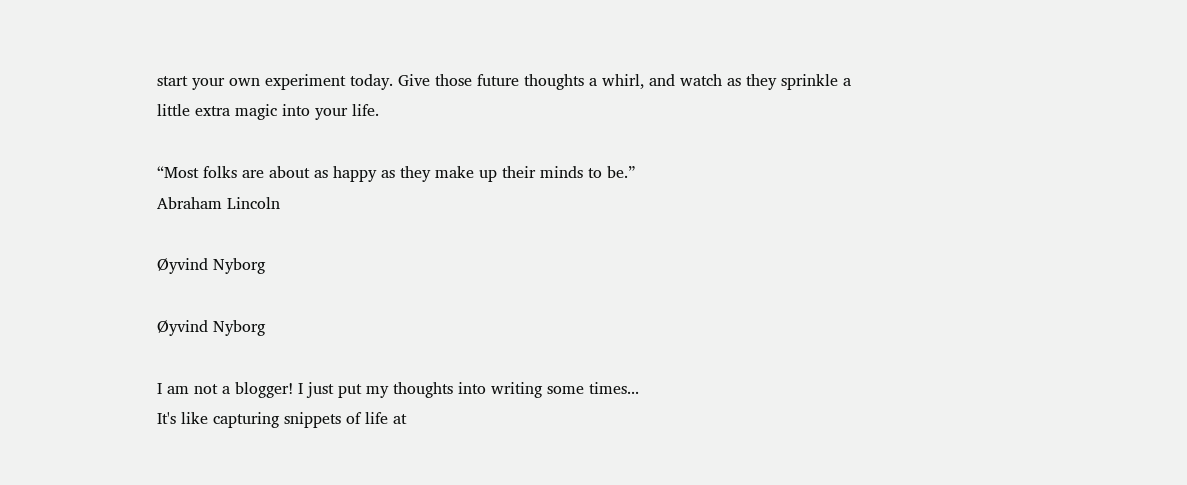start your own experiment today. Give those future thoughts a whirl, and watch as they sprinkle a little extra magic into your life.

“Most folks are about as happy as they make up their minds to be.”
Abraham Lincoln

Øyvind Nyborg

Øyvind Nyborg

I am not a blogger! I just put my thoughts into writing some times...
It's like capturing snippets of life at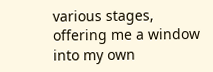various stages, offering me a window into my own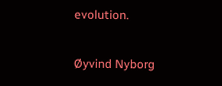evolution.

Øyvind Nyborg